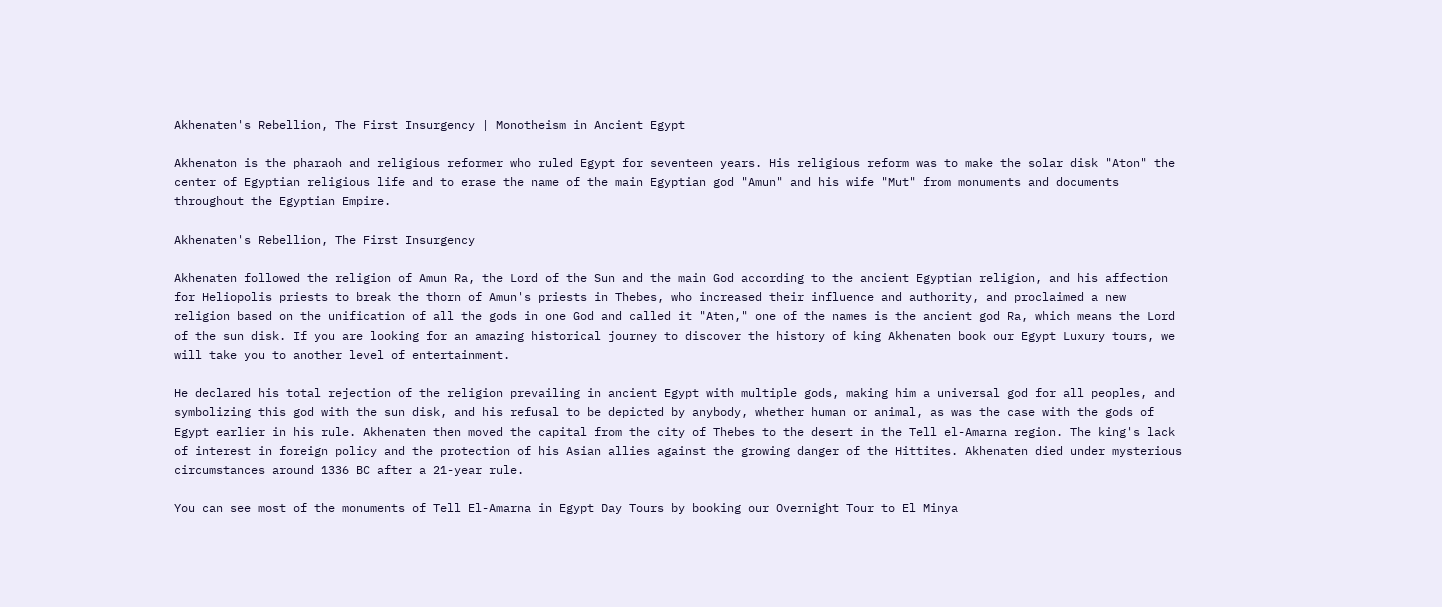Akhenaten's Rebellion, The First Insurgency | Monotheism in Ancient Egypt

Akhenaton is the pharaoh and religious reformer who ruled Egypt for seventeen years. His religious reform was to make the solar disk "Aton" the center of Egyptian religious life and to erase the name of the main Egyptian god "Amun" and his wife "Mut" from monuments and documents throughout the Egyptian Empire.

Akhenaten's Rebellion, The First Insurgency

Akhenaten followed the religion of Amun Ra, the Lord of the Sun and the main God according to the ancient Egyptian religion, and his affection for Heliopolis priests to break the thorn of Amun's priests in Thebes, who increased their influence and authority, and proclaimed a new religion based on the unification of all the gods in one God and called it "Aten," one of the names is the ancient god Ra, which means the Lord of the sun disk. If you are looking for an amazing historical journey to discover the history of king Akhenaten book our Egypt Luxury tours, we will take you to another level of entertainment.

He declared his total rejection of the religion prevailing in ancient Egypt with multiple gods, making him a universal god for all peoples, and symbolizing this god with the sun disk, and his refusal to be depicted by anybody, whether human or animal, as was the case with the gods of Egypt earlier in his rule. Akhenaten then moved the capital from the city of Thebes to the desert in the Tell el-Amarna region. The king's lack of interest in foreign policy and the protection of his Asian allies against the growing danger of the Hittites. Akhenaten died under mysterious circumstances around 1336 BC after a 21-year rule.

You can see most of the monuments of Tell El-Amarna in Egypt Day Tours by booking our Overnight Tour to El Minya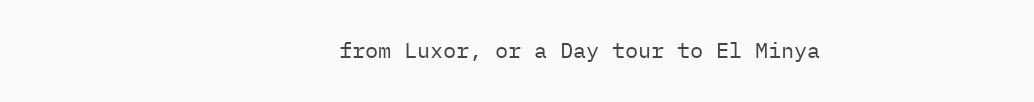from Luxor, or a Day tour to El Minya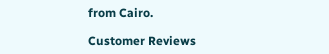from Cairo.

Customer Reviews